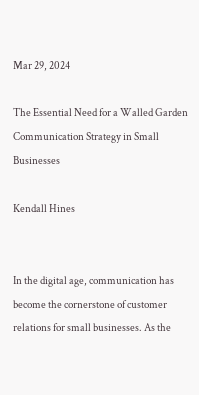Mar 29, 2024

The Essential Need for a Walled Garden Communication Strategy in Small Businesses

Kendall Hines


In the digital age, communication has become the cornerstone of customer relations for small businesses. As the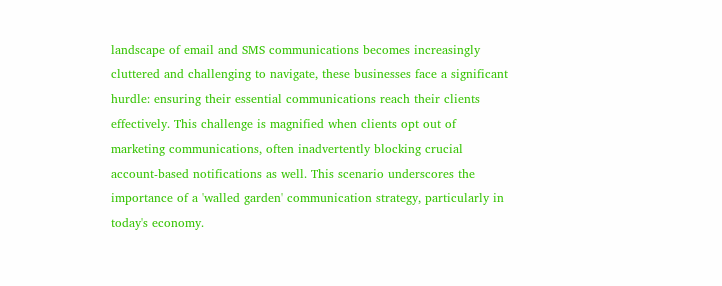landscape of email and SMS communications becomes increasingly cluttered and challenging to navigate, these businesses face a significant hurdle: ensuring their essential communications reach their clients effectively. This challenge is magnified when clients opt out of marketing communications, often inadvertently blocking crucial account-based notifications as well. This scenario underscores the importance of a 'walled garden' communication strategy, particularly in today's economy.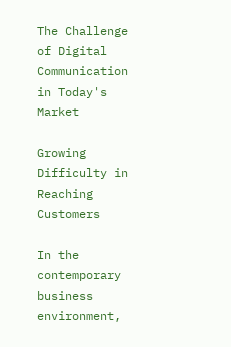The Challenge of Digital Communication in Today's Market

Growing Difficulty in Reaching Customers

In the contemporary business environment,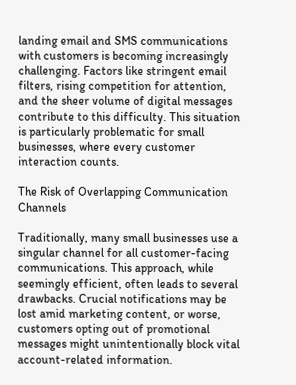landing email and SMS communications with customers is becoming increasingly challenging. Factors like stringent email filters, rising competition for attention, and the sheer volume of digital messages contribute to this difficulty. This situation is particularly problematic for small businesses, where every customer interaction counts.

The Risk of Overlapping Communication Channels

Traditionally, many small businesses use a singular channel for all customer-facing communications. This approach, while seemingly efficient, often leads to several drawbacks. Crucial notifications may be lost amid marketing content, or worse, customers opting out of promotional messages might unintentionally block vital account-related information.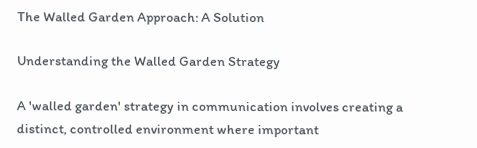The Walled Garden Approach: A Solution

Understanding the Walled Garden Strategy

A 'walled garden' strategy in communication involves creating a distinct, controlled environment where important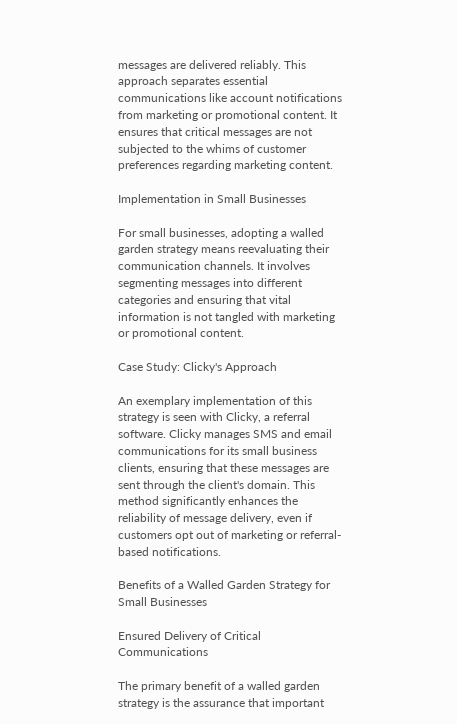messages are delivered reliably. This approach separates essential communications like account notifications from marketing or promotional content. It ensures that critical messages are not subjected to the whims of customer preferences regarding marketing content.

Implementation in Small Businesses

For small businesses, adopting a walled garden strategy means reevaluating their communication channels. It involves segmenting messages into different categories and ensuring that vital information is not tangled with marketing or promotional content.

Case Study: Clicky's Approach

An exemplary implementation of this strategy is seen with Clicky, a referral software. Clicky manages SMS and email communications for its small business clients, ensuring that these messages are sent through the client's domain. This method significantly enhances the reliability of message delivery, even if customers opt out of marketing or referral-based notifications.

Benefits of a Walled Garden Strategy for Small Businesses

Ensured Delivery of Critical Communications

The primary benefit of a walled garden strategy is the assurance that important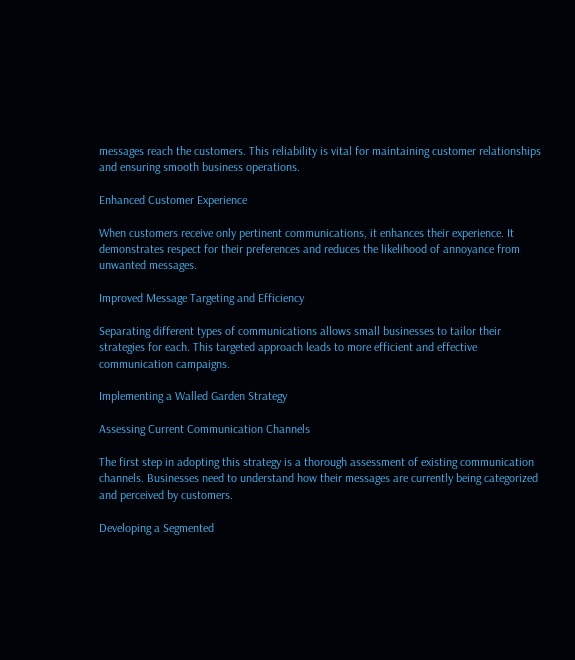messages reach the customers. This reliability is vital for maintaining customer relationships and ensuring smooth business operations.

Enhanced Customer Experience

When customers receive only pertinent communications, it enhances their experience. It demonstrates respect for their preferences and reduces the likelihood of annoyance from unwanted messages.

Improved Message Targeting and Efficiency

Separating different types of communications allows small businesses to tailor their strategies for each. This targeted approach leads to more efficient and effective communication campaigns.

Implementing a Walled Garden Strategy

Assessing Current Communication Channels

The first step in adopting this strategy is a thorough assessment of existing communication channels. Businesses need to understand how their messages are currently being categorized and perceived by customers.

Developing a Segmented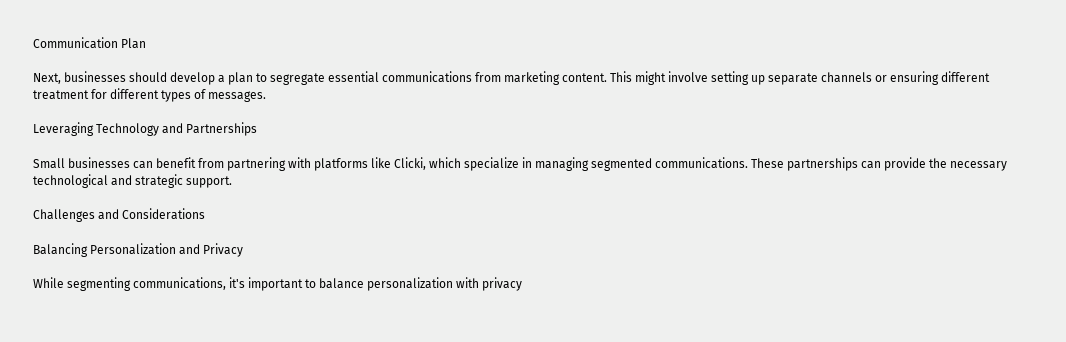Communication Plan

Next, businesses should develop a plan to segregate essential communications from marketing content. This might involve setting up separate channels or ensuring different treatment for different types of messages.

Leveraging Technology and Partnerships

Small businesses can benefit from partnering with platforms like Clicki, which specialize in managing segmented communications. These partnerships can provide the necessary technological and strategic support.

Challenges and Considerations

Balancing Personalization and Privacy

While segmenting communications, it's important to balance personalization with privacy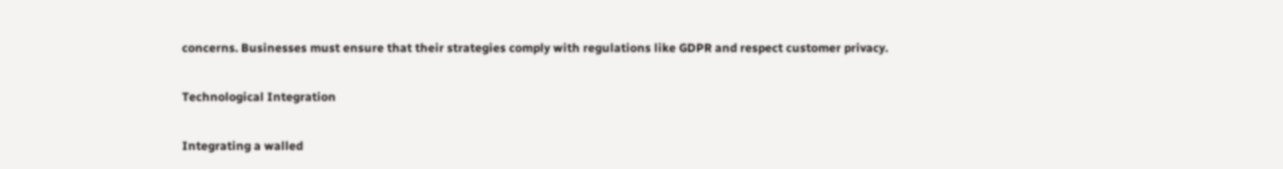concerns. Businesses must ensure that their strategies comply with regulations like GDPR and respect customer privacy.

Technological Integration

Integrating a walled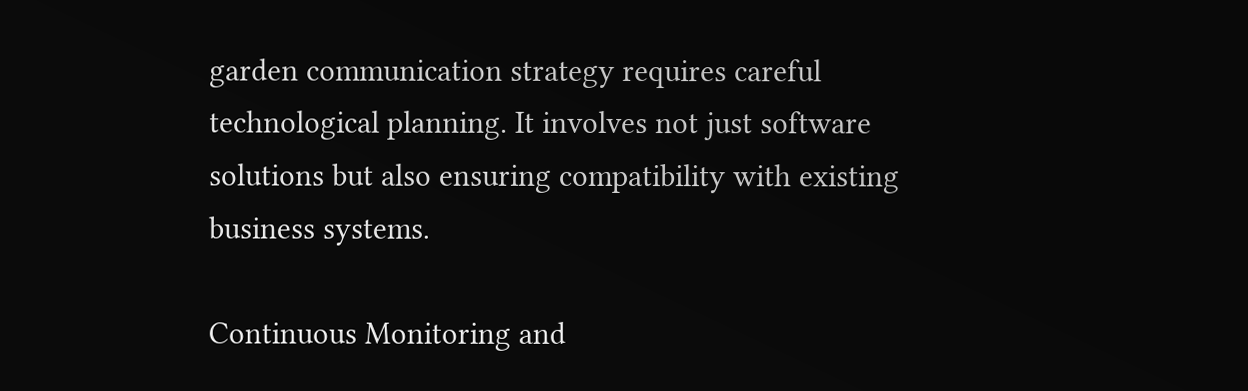garden communication strategy requires careful technological planning. It involves not just software solutions but also ensuring compatibility with existing business systems.

Continuous Monitoring and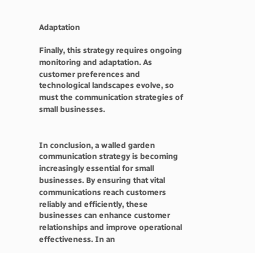Adaptation

Finally, this strategy requires ongoing monitoring and adaptation. As customer preferences and technological landscapes evolve, so must the communication strategies of small businesses.


In conclusion, a walled garden communication strategy is becoming increasingly essential for small businesses. By ensuring that vital communications reach customers reliably and efficiently, these businesses can enhance customer relationships and improve operational effectiveness. In an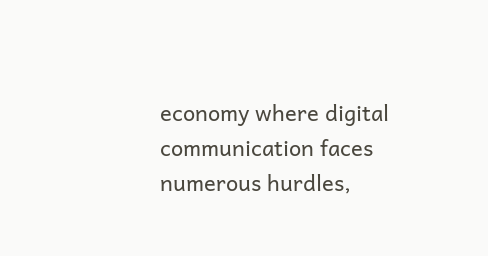economy where digital communication faces numerous hurdles,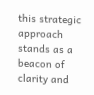this strategic approach stands as a beacon of clarity and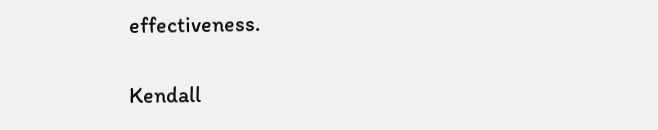effectiveness.

Kendall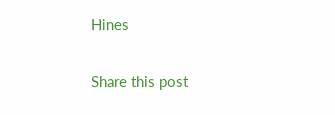Hines

Share this post